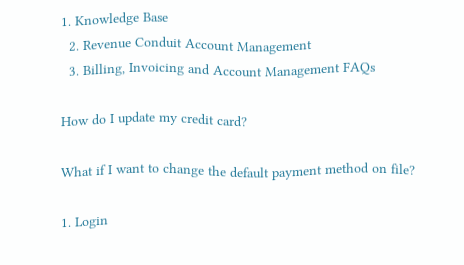1. Knowledge Base
  2. Revenue Conduit Account Management
  3. Billing, Invoicing and Account Management FAQs

How do I update my credit card?

What if I want to change the default payment method on file?

1. Login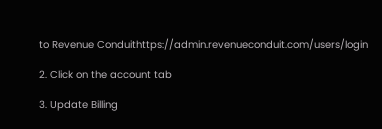to Revenue Conduithttps://admin.revenueconduit.com/users/login

2. Click on the account tab

3. Update Billing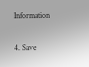Information

4. Save